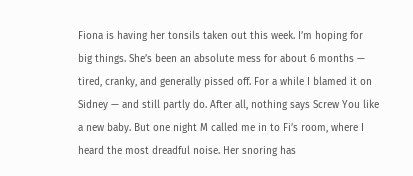Fiona is having her tonsils taken out this week. I’m hoping for big things. She’s been an absolute mess for about 6 months — tired, cranky, and generally pissed off. For a while I blamed it on Sidney — and still partly do. After all, nothing says Screw You like a new baby. But one night M called me in to Fi’s room, where I heard the most dreadful noise. Her snoring has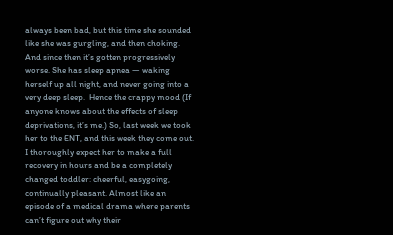always been bad, but this time she sounded like she was gurgling, and then choking. And since then it’s gotten progressively worse. She has sleep apnea — waking herself up all night, and never going into a very deep sleep.  Hence the crappy mood (If anyone knows about the effects of sleep deprivations, it’s me.) So, last week we took her to the ENT, and this week they come out. I thoroughly expect her to make a full recovery in hours and be a completely changed toddler: cheerful, easygoing, continually pleasant. Almost like an episode of a medical drama where parents can’t figure out why their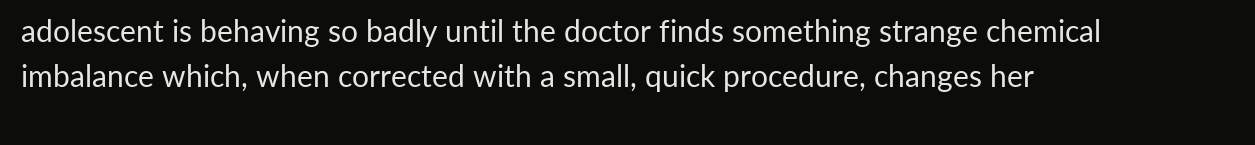adolescent is behaving so badly until the doctor finds something strange chemical imbalance which, when corrected with a small, quick procedure, changes her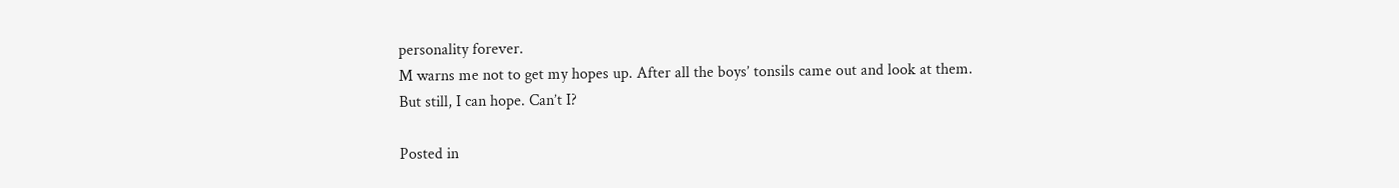personality forever.
M warns me not to get my hopes up. After all the boys’ tonsils came out and look at them.
But still, I can hope. Can’t I?

Posted in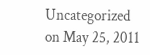Uncategorized on May 25, 2011